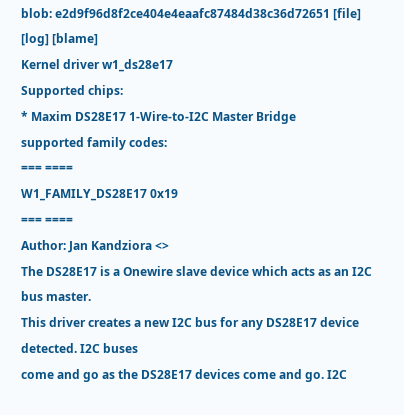blob: e2d9f96d8f2ce404e4eaafc87484d38c36d72651 [file] [log] [blame]
Kernel driver w1_ds28e17
Supported chips:
* Maxim DS28E17 1-Wire-to-I2C Master Bridge
supported family codes:
=== ====
W1_FAMILY_DS28E17 0x19
=== ====
Author: Jan Kandziora <>
The DS28E17 is a Onewire slave device which acts as an I2C bus master.
This driver creates a new I2C bus for any DS28E17 device detected. I2C buses
come and go as the DS28E17 devices come and go. I2C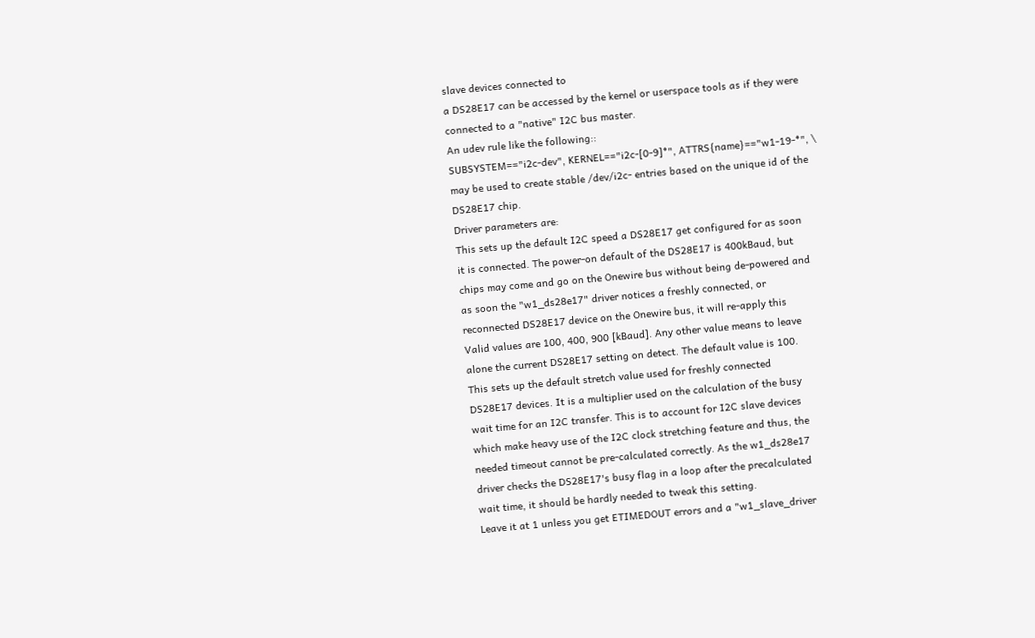slave devices connected to
a DS28E17 can be accessed by the kernel or userspace tools as if they were
connected to a "native" I2C bus master.
An udev rule like the following::
SUBSYSTEM=="i2c-dev", KERNEL=="i2c-[0-9]*", ATTRS{name}=="w1-19-*", \
may be used to create stable /dev/i2c- entries based on the unique id of the
DS28E17 chip.
Driver parameters are:
This sets up the default I2C speed a DS28E17 get configured for as soon
it is connected. The power-on default of the DS28E17 is 400kBaud, but
chips may come and go on the Onewire bus without being de-powered and
as soon the "w1_ds28e17" driver notices a freshly connected, or
reconnected DS28E17 device on the Onewire bus, it will re-apply this
Valid values are 100, 400, 900 [kBaud]. Any other value means to leave
alone the current DS28E17 setting on detect. The default value is 100.
This sets up the default stretch value used for freshly connected
DS28E17 devices. It is a multiplier used on the calculation of the busy
wait time for an I2C transfer. This is to account for I2C slave devices
which make heavy use of the I2C clock stretching feature and thus, the
needed timeout cannot be pre-calculated correctly. As the w1_ds28e17
driver checks the DS28E17's busy flag in a loop after the precalculated
wait time, it should be hardly needed to tweak this setting.
Leave it at 1 unless you get ETIMEDOUT errors and a "w1_slave_driver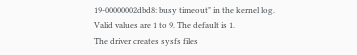19-00000002dbd8: busy timeout" in the kernel log.
Valid values are 1 to 9. The default is 1.
The driver creates sysfs files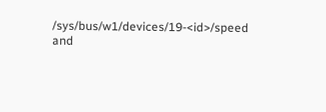/sys/bus/w1/devices/19-<id>/speed and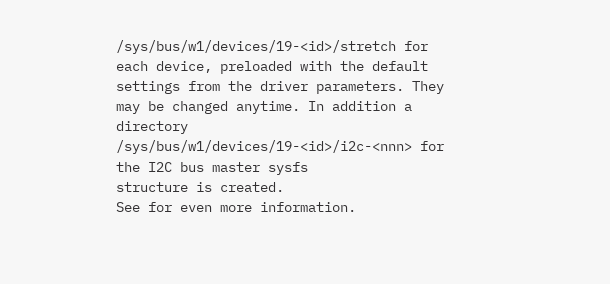/sys/bus/w1/devices/19-<id>/stretch for each device, preloaded with the default
settings from the driver parameters. They may be changed anytime. In addition a
directory /sys/bus/w1/devices/19-<id>/i2c-<nnn> for the I2C bus master sysfs
structure is created.
See for even more information.